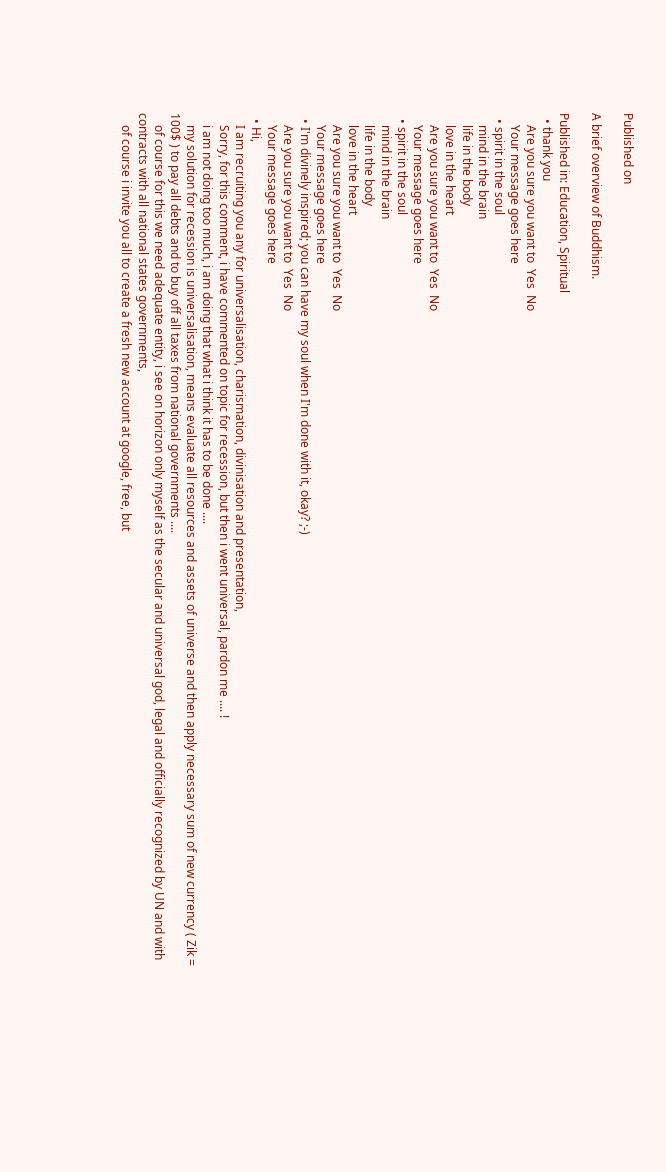Published on

A brief overview of Buddhism.

Published in: Education, Spiritual
  • thank you
    Are you sure you want to  Yes  No
    Your message goes here
  • spirit in the soul
    mind in the brain
    life in the body
    love in the heart
    Are you sure you want to  Yes  No
    Your message goes here
  • spirit in the soul
    mind in the brain
    life in the body
    love in the heart
    Are you sure you want to  Yes  No
    Your message goes here
  • I'm divinely inspired; you can have my soul when I'm done with it, okay? ;-)
    Are you sure you want to  Yes  No
    Your message goes here
  • Hi,
    I am recruiting you any for universalisation, charismation, divinisation and presentation,
    Sorry, for this comment, i have commented on topic for recession, but then i went universal, pardon me .... !
    i am not doing too much, i am doing that what i think it has to be done ....
    my solution for recession is universalisation, means evaluate all resources and assets of universe and then apply necessary sum of new currency ( Zik = 100$ ) to pay all debts and to buy off all taxes from national governments ....
    of course for this we need adequate entity, i see on horizon only myself as the secular and universal god, legal and officially recognized by UN and with contracts with all national states governments,
    of course i invite you all to create a fresh new account at google, free, but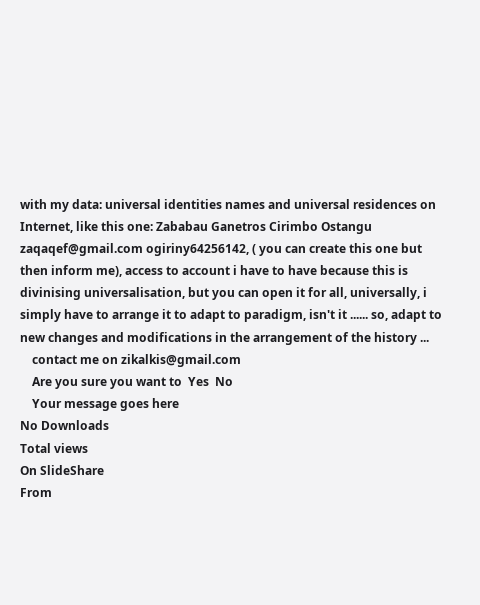with my data: universal identities names and universal residences on Internet, like this one: Zababau Ganetros Cirimbo Ostangu zaqaqef@gmail.com ogiriny64256142, ( you can create this one but then inform me), access to account i have to have because this is divinising universalisation, but you can open it for all, universally, i simply have to arrange it to adapt to paradigm, isn't it ...... so, adapt to new changes and modifications in the arrangement of the history ...
    contact me on zikalkis@gmail.com
    Are you sure you want to  Yes  No
    Your message goes here
No Downloads
Total views
On SlideShare
From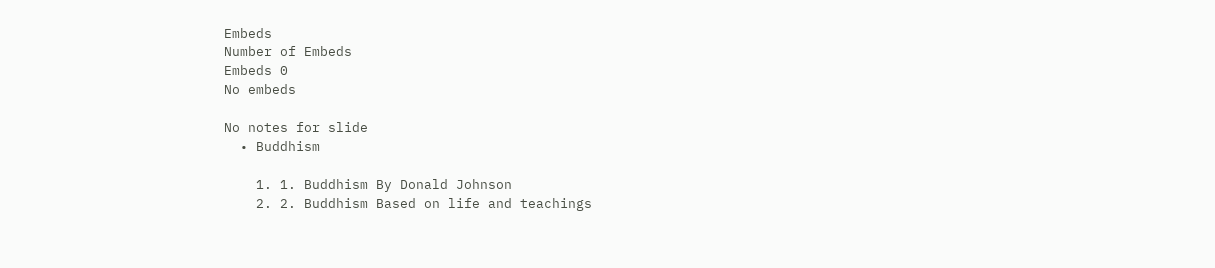Embeds
Number of Embeds
Embeds 0
No embeds

No notes for slide
  • Buddhism

    1. 1. Buddhism By Donald Johnson
    2. 2. Buddhism Based on life and teachings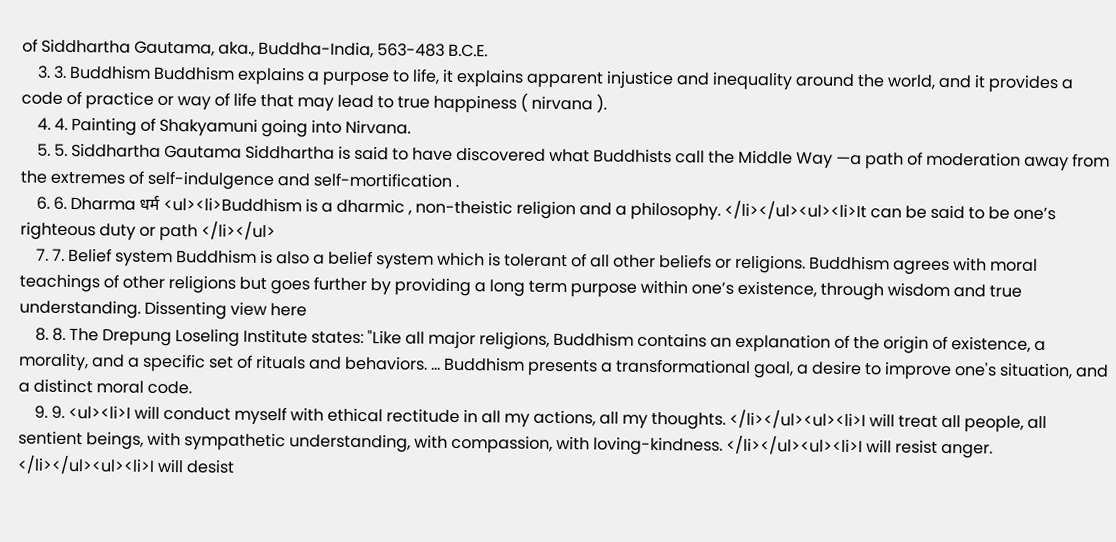of Siddhartha Gautama, aka., Buddha-India, 563-483 B.C.E.
    3. 3. Buddhism Buddhism explains a purpose to life, it explains apparent injustice and inequality around the world, and it provides a code of practice or way of life that may lead to true happiness ( nirvana ).
    4. 4. Painting of Shakyamuni going into Nirvana.
    5. 5. Siddhartha Gautama Siddhartha is said to have discovered what Buddhists call the Middle Way —a path of moderation away from the extremes of self-indulgence and self-mortification .
    6. 6. Dharma धर्म <ul><li>Buddhism is a dharmic , non-theistic religion and a philosophy. </li></ul><ul><li>It can be said to be one’s righteous duty or path </li></ul>
    7. 7. Belief system Buddhism is also a belief system which is tolerant of all other beliefs or religions. Buddhism agrees with moral teachings of other religions but goes further by providing a long term purpose within one’s existence, through wisdom and true understanding. Dissenting view here
    8. 8. The Drepung Loseling Institute states: "Like all major religions, Buddhism contains an explanation of the origin of existence, a morality, and a specific set of rituals and behaviors. … Buddhism presents a transformational goal, a desire to improve one's situation, and a distinct moral code.
    9. 9. <ul><li>I will conduct myself with ethical rectitude in all my actions, all my thoughts. </li></ul><ul><li>I will treat all people, all sentient beings, with sympathetic understanding, with compassion, with loving-kindness. </li></ul><ul><li>I will resist anger. </li></ul><ul><li>I will desist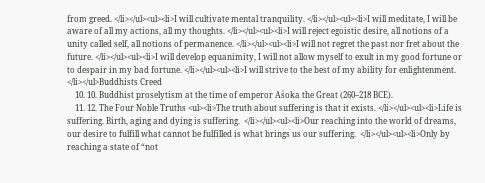from greed. </li></ul><ul><li>I will cultivate mental tranquility. </li></ul><ul><li>I will meditate, I will be aware of all my actions, all my thoughts. </li></ul><ul><li>I will reject egoistic desire, all notions of a unity called self, all notions of permanence. </li></ul><ul><li>I will not regret the past nor fret about the future. </li></ul><ul><li>I will develop equanimity, I will not allow myself to exult in my good fortune or to despair in my bad fortune. </li></ul><ul><li>I will strive to the best of my ability for enlightenment. </li></ul>Buddhists Creed
    10. 10. Buddhist proselytism at the time of emperor Aśoka the Great (260–218 BCE).
    11. 12. The Four Noble Truths <ul><li>The truth about suffering is that it exists. </li></ul><ul><li>Life is suffering. Birth, aging and dying is suffering.  </li></ul><ul><li>Our reaching into the world of dreams, our desire to fulfill what cannot be fulfilled is what brings us our suffering.  </li></ul><ul><li>Only by reaching a state of “not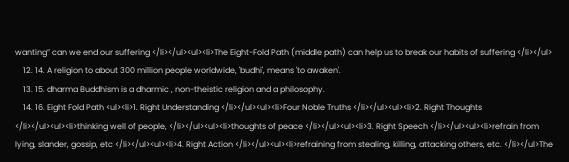wanting” can we end our suffering </li></ul><ul><li>The Eight-Fold Path (middle path) can help us to break our habits of suffering </li></ul>
    12. 14. A religion to about 300 million people worldwide, 'budhi', means 'to awaken'.
    13. 15. dharma Buddhism is a dharmic , non-theistic religion and a philosophy.
    14. 16. Eight Fold Path <ul><li>1. Right Understanding </li></ul><ul><li>Four Noble Truths </li></ul><ul><li>2. Right Thoughts </li></ul><ul><li>thinking well of people, </li></ul><ul><li>thoughts of peace </li></ul><ul><li>3. Right Speech </li></ul><ul><li>refrain from lying, slander, gossip, etc </li></ul><ul><li>4. Right Action </li></ul><ul><li>refraining from stealing, killing, attacking others, etc. </li></ul>The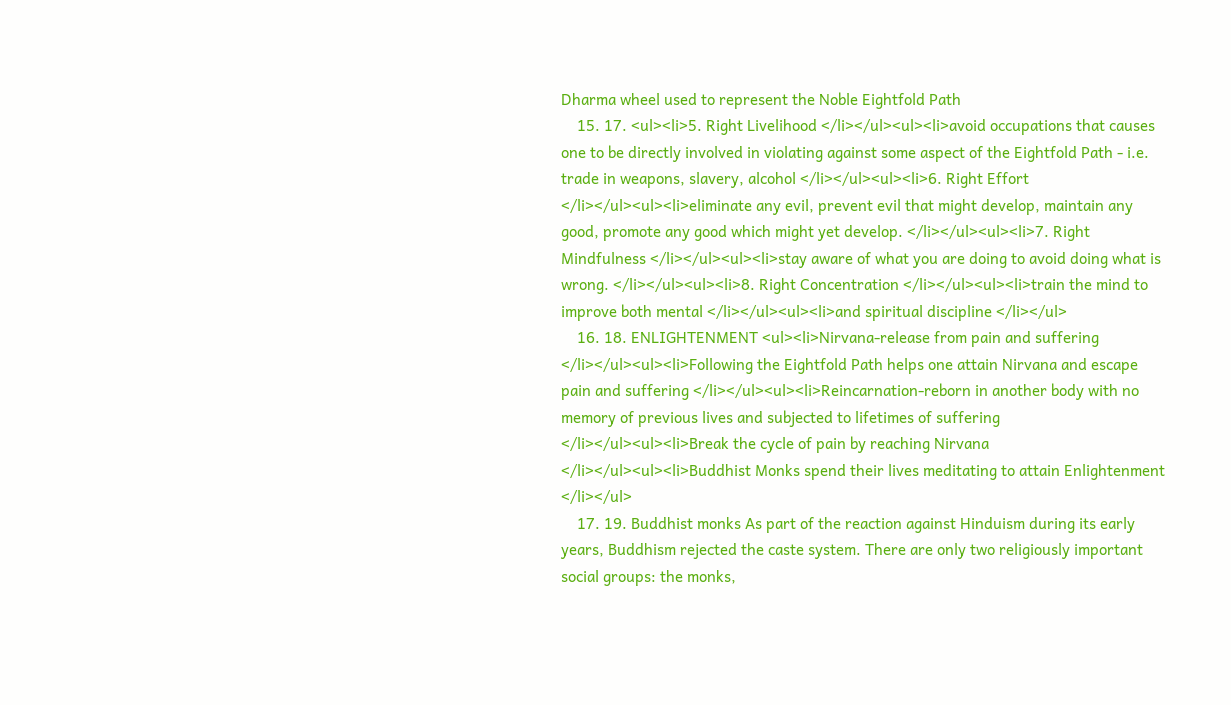Dharma wheel used to represent the Noble Eightfold Path
    15. 17. <ul><li>5. Right Livelihood </li></ul><ul><li>avoid occupations that causes one to be directly involved in violating against some aspect of the Eightfold Path - i.e. trade in weapons, slavery, alcohol </li></ul><ul><li>6. Right Effort </li></ul><ul><li>eliminate any evil, prevent evil that might develop, maintain any good, promote any good which might yet develop. </li></ul><ul><li>7. Right Mindfulness </li></ul><ul><li>stay aware of what you are doing to avoid doing what is wrong. </li></ul><ul><li>8. Right Concentration </li></ul><ul><li>train the mind to improve both mental </li></ul><ul><li>and spiritual discipline </li></ul>
    16. 18. ENLIGHTENMENT <ul><li>Nirvana-release from pain and suffering </li></ul><ul><li>Following the Eightfold Path helps one attain Nirvana and escape pain and suffering </li></ul><ul><li>Reincarnation-reborn in another body with no memory of previous lives and subjected to lifetimes of suffering </li></ul><ul><li>Break the cycle of pain by reaching Nirvana </li></ul><ul><li>Buddhist Monks spend their lives meditating to attain Enlightenment </li></ul>
    17. 19. Buddhist monks As part of the reaction against Hinduism during its early years, Buddhism rejected the caste system. There are only two religiously important social groups: the monks,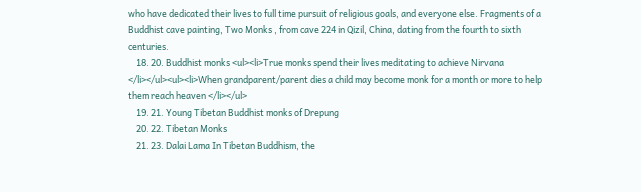who have dedicated their lives to full time pursuit of religious goals, and everyone else. Fragments of a Buddhist cave painting, Two Monks , from cave 224 in Qizil, China, dating from the fourth to sixth centuries.
    18. 20. Buddhist monks <ul><li>True monks spend their lives meditating to achieve Nirvana </li></ul><ul><li>When grandparent/parent dies a child may become monk for a month or more to help them reach heaven </li></ul>
    19. 21. Young Tibetan Buddhist monks of Drepung
    20. 22. Tibetan Monks
    21. 23. Dalai Lama In Tibetan Buddhism, the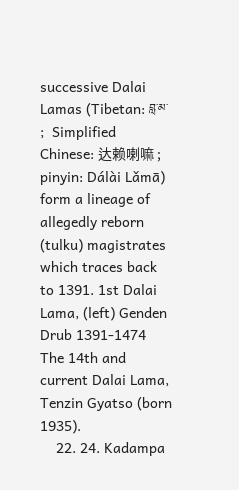successive Dalai Lamas (Tibetan: བླ་མ་ ;  Simplified Chinese: 达赖喇嘛 ; pinyin: Dálài Lǎmā) form a lineage of allegedly reborn (tulku) magistrates which traces back to 1391. 1st Dalai Lama, (left) Genden Drub 1391-1474 The 14th and current Dalai Lama, Tenzin Gyatso (born 1935).
    22. 24. Kadampa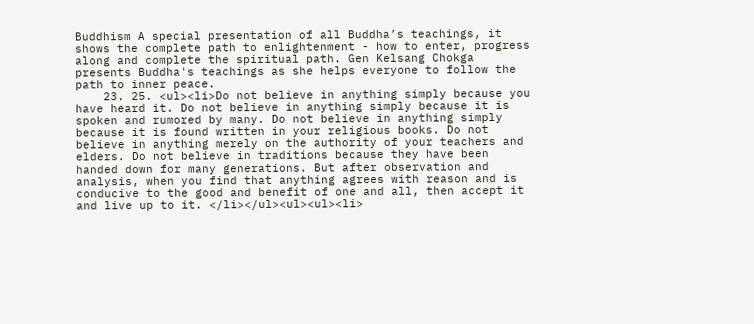Buddhism A special presentation of all Buddha’s teachings, it shows the complete path to enlightenment - how to enter, progress along and complete the spiritual path. Gen Kelsang Chokga presents Buddha's teachings as she helps everyone to follow the path to inner peace.
    23. 25. <ul><li>Do not believe in anything simply because you have heard it. Do not believe in anything simply because it is spoken and rumored by many. Do not believe in anything simply because it is found written in your religious books. Do not believe in anything merely on the authority of your teachers and elders. Do not believe in traditions because they have been handed down for many generations. But after observation and analysis, when you find that anything agrees with reason and is conducive to the good and benefit of one and all, then accept it and live up to it. </li></ul><ul><ul><li>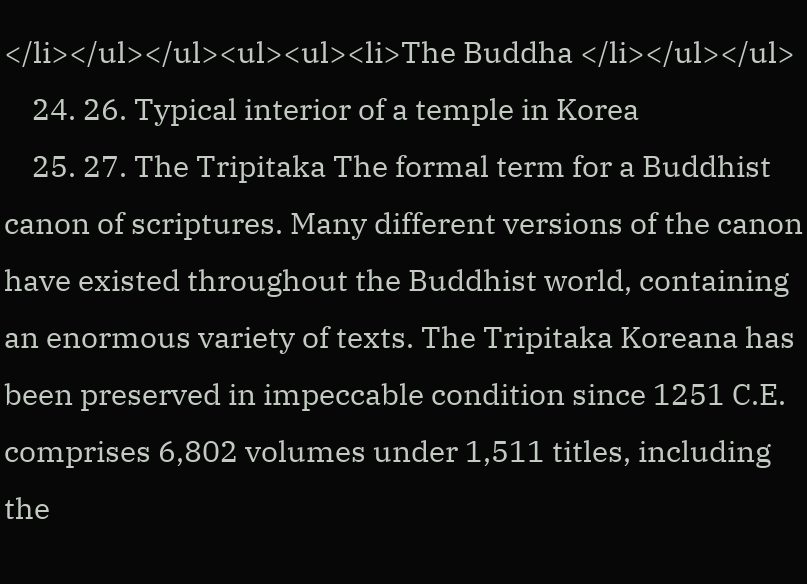</li></ul></ul><ul><ul><li>The Buddha </li></ul></ul>
    24. 26. Typical interior of a temple in Korea
    25. 27. The Tripitaka The formal term for a Buddhist canon of scriptures. Many different versions of the canon have existed throughout the Buddhist world, containing an enormous variety of texts. The Tripitaka Koreana has been preserved in impeccable condition since 1251 C.E. comprises 6,802 volumes under 1,511 titles, including the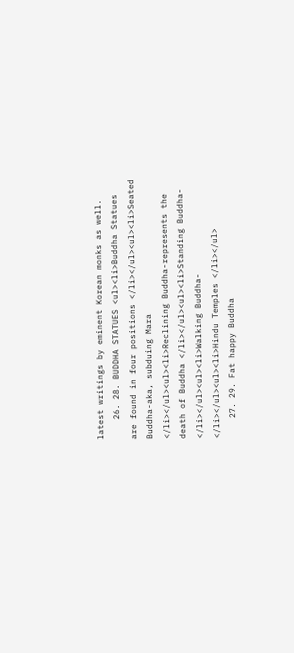latest writings by eminent Korean monks as well.
    26. 28. BUDDHA STATUES <ul><li>Buddha Statues are found in four positions </li></ul><ul><li>Seated Buddha-aka, subduing Mara </li></ul><ul><li>Reclining Buddha-represents the death of Buddha </li></ul><ul><li>Standing Buddha- </li></ul><ul><li>Walking Buddha- </li></ul><ul><li>Hindu Temples </li></ul>
    27. 29. Fat happy Buddha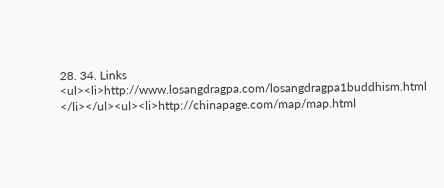28. 34. Links <ul><li>http://www.losangdragpa.com/losangdragpa1buddhism.html </li></ul><ul><li>http://chinapage.com/map/map.html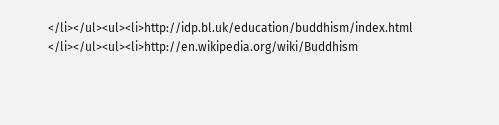</li></ul><ul><li>http://idp.bl.uk/education/buddhism/index.html </li></ul><ul><li>http://en.wikipedia.org/wiki/Buddhism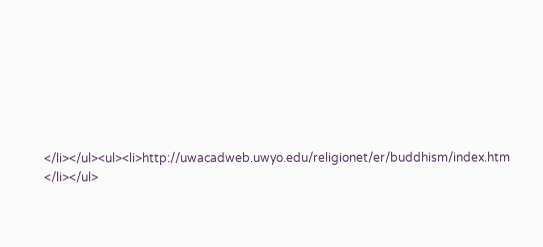</li></ul><ul><li>http://uwacadweb.uwyo.edu/religionet/er/buddhism/index.htm </li></ul>